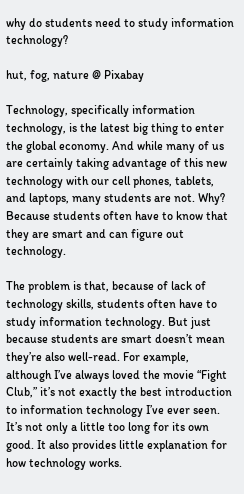why do students need to study information technology?

hut, fog, nature @ Pixabay

Technology, specifically information technology, is the latest big thing to enter the global economy. And while many of us are certainly taking advantage of this new technology with our cell phones, tablets, and laptops, many students are not. Why? Because students often have to know that they are smart and can figure out technology.

The problem is that, because of lack of technology skills, students often have to study information technology. But just because students are smart doesn’t mean they’re also well-read. For example, although I’ve always loved the movie “Fight Club,” it’s not exactly the best introduction to information technology I’ve ever seen. It’s not only a little too long for its own good. It also provides little explanation for how technology works.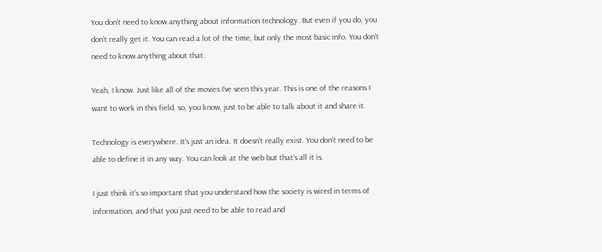You don’t need to know anything about information technology. But even if you do, you don’t really get it. You can read a lot of the time, but only the most basic info. You don’t need to know anything about that.

Yeah, I know. Just like all of the movies I’ve seen this year. This is one of the reasons I want to work in this field, so, you know, just to be able to talk about it and share it.

Technology is everywhere. It’s just an idea. It doesn’t really exist. You don’t need to be able to define it in any way. You can look at the web but that’s all it is.

I just think it’s so important that you understand how the society is wired in terms of information, and that you just need to be able to read and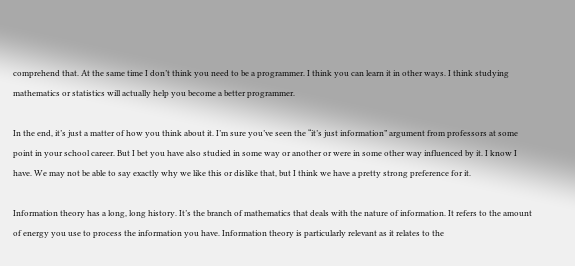comprehend that. At the same time I don’t think you need to be a programmer. I think you can learn it in other ways. I think studying mathematics or statistics will actually help you become a better programmer.

In the end, it’s just a matter of how you think about it. I’m sure you’ve seen the “it’s just information” argument from professors at some point in your school career. But I bet you have also studied in some way or another or were in some other way influenced by it. I know I have. We may not be able to say exactly why we like this or dislike that, but I think we have a pretty strong preference for it.

Information theory has a long, long history. It’s the branch of mathematics that deals with the nature of information. It refers to the amount of energy you use to process the information you have. Information theory is particularly relevant as it relates to the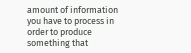amount of information you have to process in order to produce something that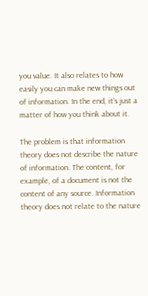you value. It also relates to how easily you can make new things out of information. In the end, it’s just a matter of how you think about it.

The problem is that information theory does not describe the nature of information. The content, for example, of a document is not the content of any source. Information theory does not relate to the nature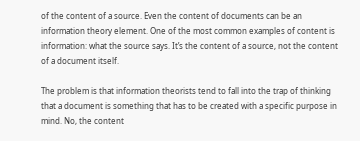of the content of a source. Even the content of documents can be an information theory element. One of the most common examples of content is information: what the source says. It’s the content of a source, not the content of a document itself.

The problem is that information theorists tend to fall into the trap of thinking that a document is something that has to be created with a specific purpose in mind. No, the content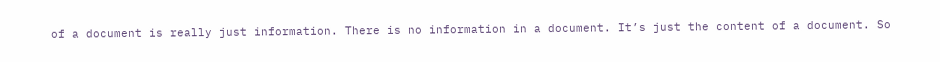of a document is really just information. There is no information in a document. It’s just the content of a document. So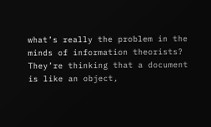what’s really the problem in the minds of information theorists? They’re thinking that a document is like an object,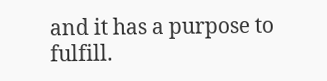and it has a purpose to fulfill.